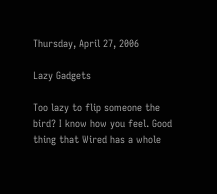Thursday, April 27, 2006

Lazy Gadgets

Too lazy to flip someone the bird? I know how you feel. Good thing that Wired has a whole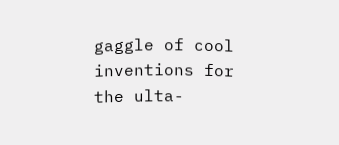gaggle of cool inventions for the ulta-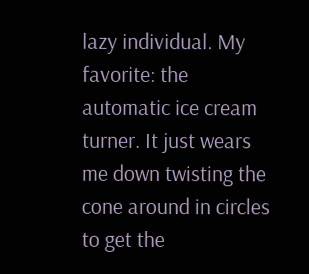lazy individual. My favorite: the automatic ice cream turner. It just wears me down twisting the cone around in circles to get the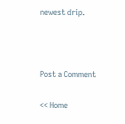newest drip.



Post a Comment

<< Home